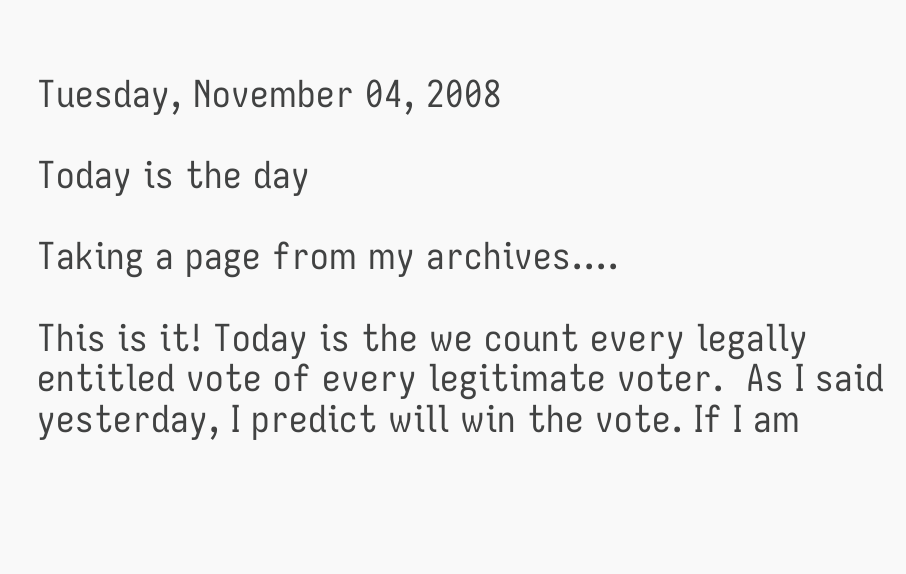Tuesday, November 04, 2008

Today is the day

Taking a page from my archives....

This is it! Today is the we count every legally entitled vote of every legitimate voter.  As I said yesterday, I predict will win the vote. If I am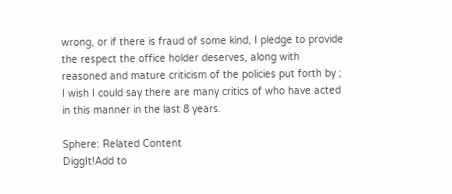wrong, or if there is fraud of some kind, I pledge to provide the respect the office holder deserves, along with reasoned and mature criticism of the policies put forth by ; I wish I could say there are many critics of who have acted in this manner in the last 8 years.

Sphere: Related Content
DiggIt!Add to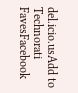del.icio.usAdd to Technorati FavesFacebook